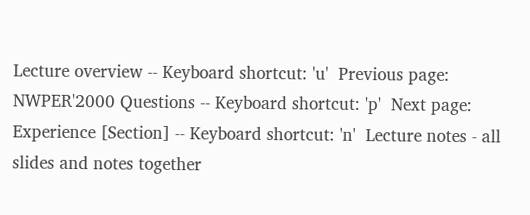Lecture overview -- Keyboard shortcut: 'u'  Previous page: NWPER'2000 Questions -- Keyboard shortcut: 'p'  Next page: Experience [Section] -- Keyboard shortcut: 'n'  Lecture notes - all slides and notes together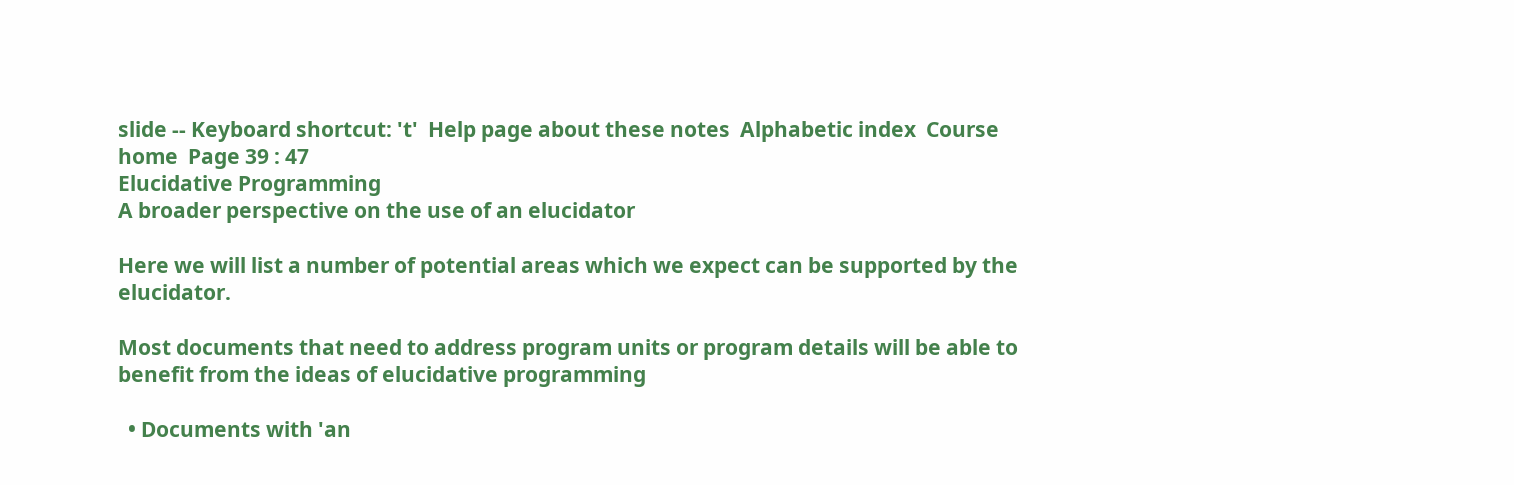slide -- Keyboard shortcut: 't'  Help page about these notes  Alphabetic index  Course home  Page 39 : 47
Elucidative Programming
A broader perspective on the use of an elucidator

Here we will list a number of potential areas which we expect can be supported by the elucidator.

Most documents that need to address program units or program details will be able to benefit from the ideas of elucidative programming

  • Documents with 'an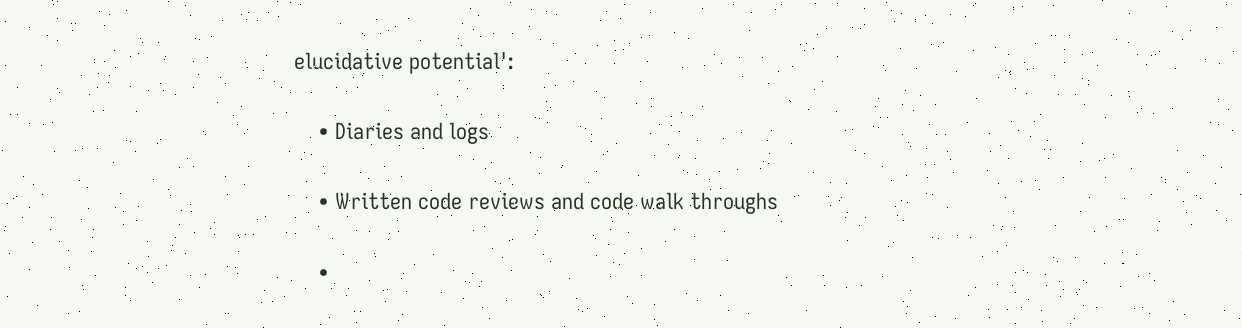elucidative potential':

    • Diaries and logs

    • Written code reviews and code walk throughs

    •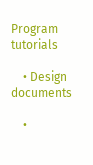Program tutorials

    • Design documents

    •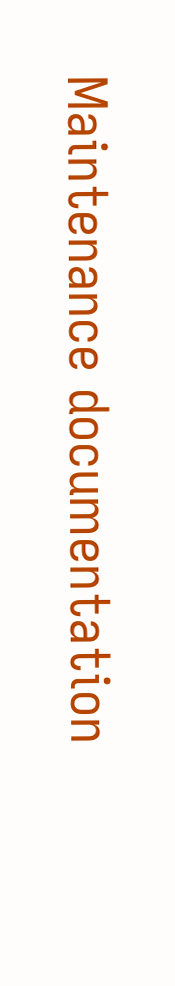Maintenance documentation